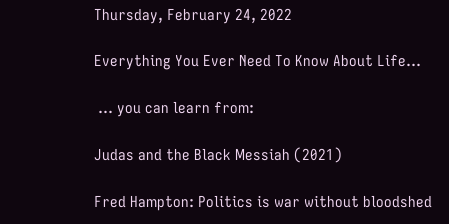Thursday, February 24, 2022

Everything You Ever Need To Know About Life...

 ... you can learn from:

Judas and the Black Messiah (2021)

Fred Hampton: Politics is war without bloodshed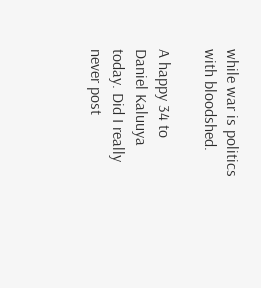while war is politics with bloodshed.

A happy 34 to Daniel Kaluuya today. Did I really
never post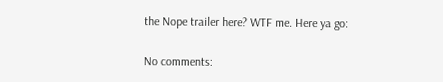the Nope trailer here? WTF me. Here ya go:

No comments: